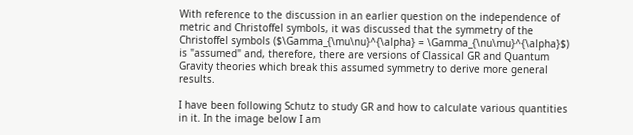With reference to the discussion in an earlier question on the independence of metric and Christoffel symbols, it was discussed that the symmetry of the Christoffel symbols ($\Gamma_{\mu\nu}^{\alpha} = \Gamma_{\nu\mu}^{\alpha}$) is "assumed" and, therefore, there are versions of Classical GR and Quantum Gravity theories which break this assumed symmetry to derive more general results.

I have been following Schutz to study GR and how to calculate various quantities in it. In the image below I am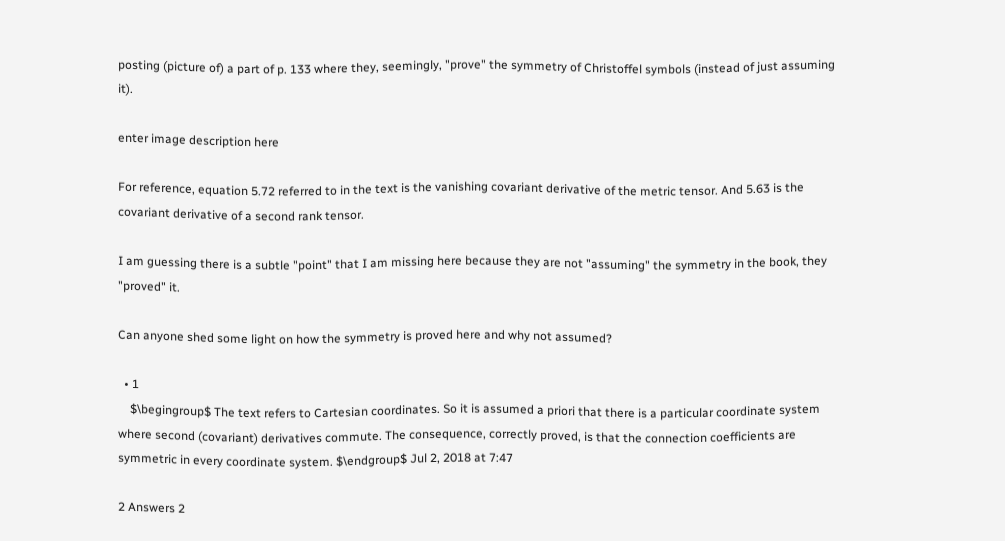posting (picture of) a part of p. 133 where they, seemingly, "prove" the symmetry of Christoffel symbols (instead of just assuming it).

enter image description here

For reference, equation 5.72 referred to in the text is the vanishing covariant derivative of the metric tensor. And 5.63 is the covariant derivative of a second rank tensor.

I am guessing there is a subtle "point" that I am missing here because they are not "assuming" the symmetry in the book, they "proved" it.

Can anyone shed some light on how the symmetry is proved here and why not assumed?

  • 1
    $\begingroup$ The text refers to Cartesian coordinates. So it is assumed a priori that there is a particular coordinate system where second (covariant) derivatives commute. The consequence, correctly proved, is that the connection coefficients are symmetric in every coordinate system. $\endgroup$ Jul 2, 2018 at 7:47

2 Answers 2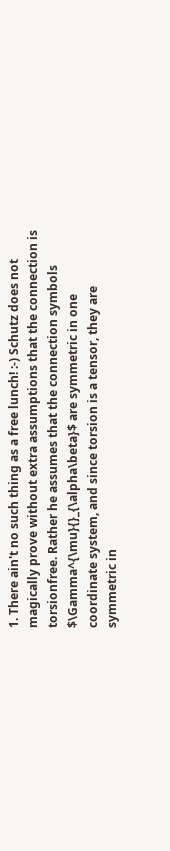1. There ain't no such thing as a free lunch! :-) Schutz does not magically prove without extra assumptions that the connection is torsionfree. Rather he assumes that the connection symbols $\Gamma^{\mu}{}_{\alpha\beta}$ are symmetric in one coordinate system, and since torsion is a tensor, they are symmetric in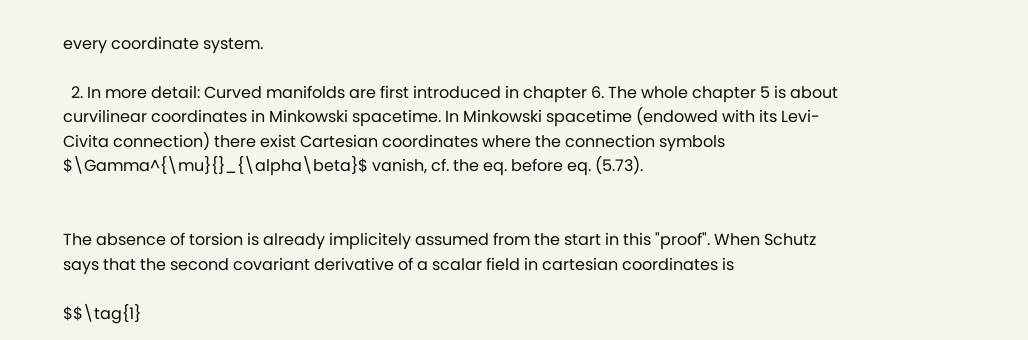every coordinate system.

  2. In more detail: Curved manifolds are first introduced in chapter 6. The whole chapter 5 is about curvilinear coordinates in Minkowski spacetime. In Minkowski spacetime (endowed with its Levi-Civita connection) there exist Cartesian coordinates where the connection symbols $\Gamma^{\mu}{}_{\alpha\beta}$ vanish, cf. the eq. before eq. (5.73).


The absence of torsion is already implicitely assumed from the start in this "proof". When Schutz says that the second covariant derivative of a scalar field in cartesian coordinates is

$$\tag{1}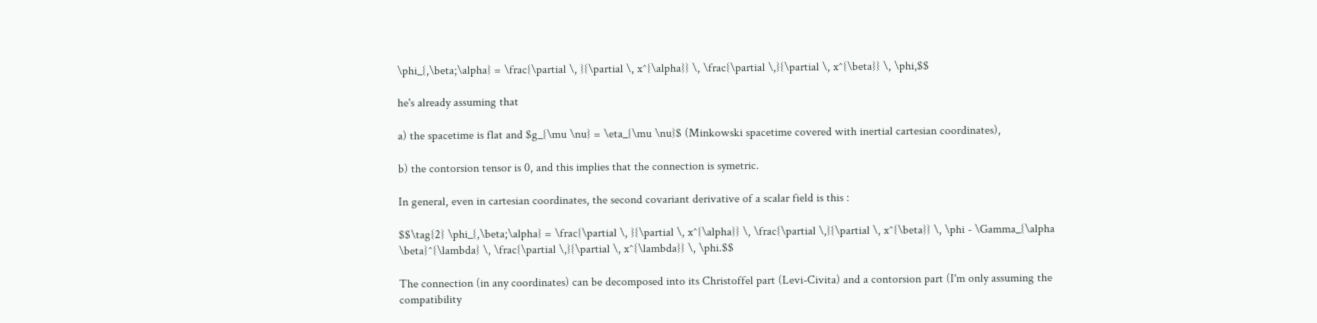\phi_{,\beta;\alpha} = \frac{\partial \, }{\partial \, x^{\alpha}} \, \frac{\partial \,}{\partial \, x^{\beta}} \, \phi,$$

he's already assuming that

a) the spacetime is flat and $g_{\mu \nu} = \eta_{\mu \nu}$ (Minkowski spacetime covered with inertial cartesian coordinates),

b) the contorsion tensor is 0, and this implies that the connection is symetric.

In general, even in cartesian coordinates, the second covariant derivative of a scalar field is this :

$$\tag{2} \phi_{,\beta;\alpha} = \frac{\partial \, }{\partial \, x^{\alpha}} \, \frac{\partial \,}{\partial \, x^{\beta}} \, \phi - \Gamma_{\alpha \beta}^{\lambda} \, \frac{\partial \,}{\partial \, x^{\lambda}} \, \phi.$$

The connection (in any coordinates) can be decomposed into its Christoffel part (Levi-Civita) and a contorsion part (I'm only assuming the compatibility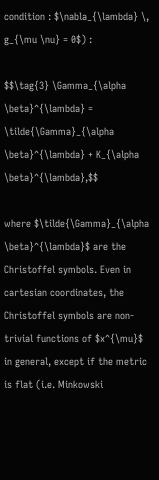condition : $\nabla_{\lambda} \, g_{\mu \nu} = 0$) :

$$\tag{3} \Gamma_{\alpha \beta}^{\lambda} = \tilde{\Gamma}_{\alpha \beta}^{\lambda} + K_{\alpha \beta}^{\lambda},$$

where $\tilde{\Gamma}_{\alpha \beta}^{\lambda}$ are the Christoffel symbols. Even in cartesian coordinates, the Christoffel symbols are non-trivial functions of $x^{\mu}$ in general, except if the metric is flat (i.e. Minkowski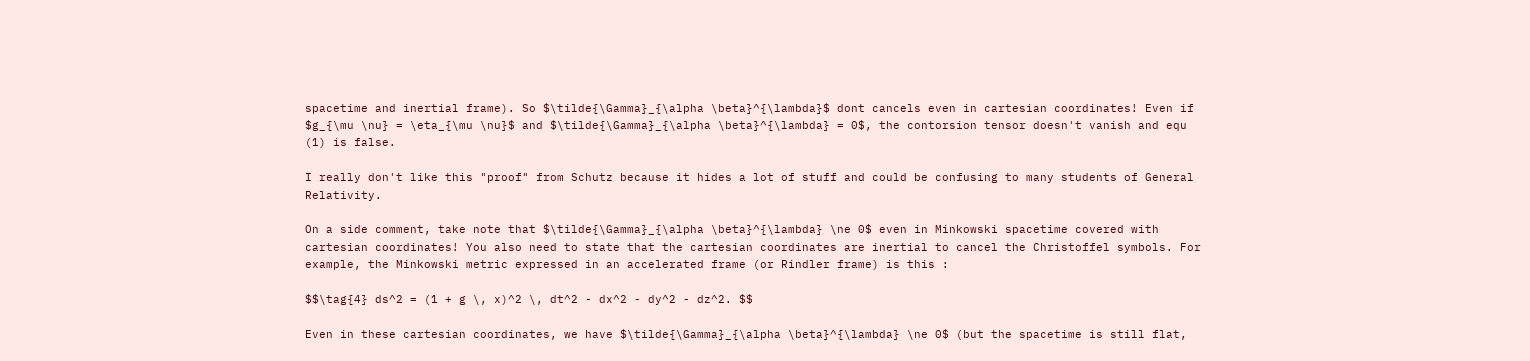spacetime and inertial frame). So $\tilde{\Gamma}_{\alpha \beta}^{\lambda}$ dont cancels even in cartesian coordinates! Even if $g_{\mu \nu} = \eta_{\mu \nu}$ and $\tilde{\Gamma}_{\alpha \beta}^{\lambda} = 0$, the contorsion tensor doesn't vanish and equ (1) is false.

I really don't like this "proof" from Schutz because it hides a lot of stuff and could be confusing to many students of General Relativity.

On a side comment, take note that $\tilde{\Gamma}_{\alpha \beta}^{\lambda} \ne 0$ even in Minkowski spacetime covered with cartesian coordinates! You also need to state that the cartesian coordinates are inertial to cancel the Christoffel symbols. For example, the Minkowski metric expressed in an accelerated frame (or Rindler frame) is this :

$$\tag{4} ds^2 = (1 + g \, x)^2 \, dt^2 - dx^2 - dy^2 - dz^2. $$

Even in these cartesian coordinates, we have $\tilde{\Gamma}_{\alpha \beta}^{\lambda} \ne 0$ (but the spacetime is still flat,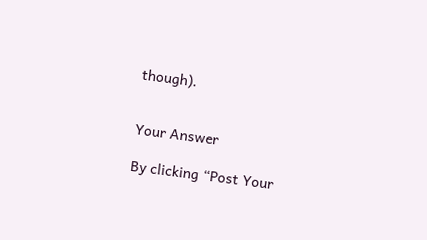though).


Your Answer

By clicking “Post Your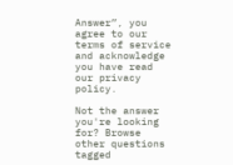Answer”, you agree to our terms of service and acknowledge you have read our privacy policy.

Not the answer you're looking for? Browse other questions tagged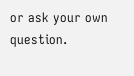or ask your own question.